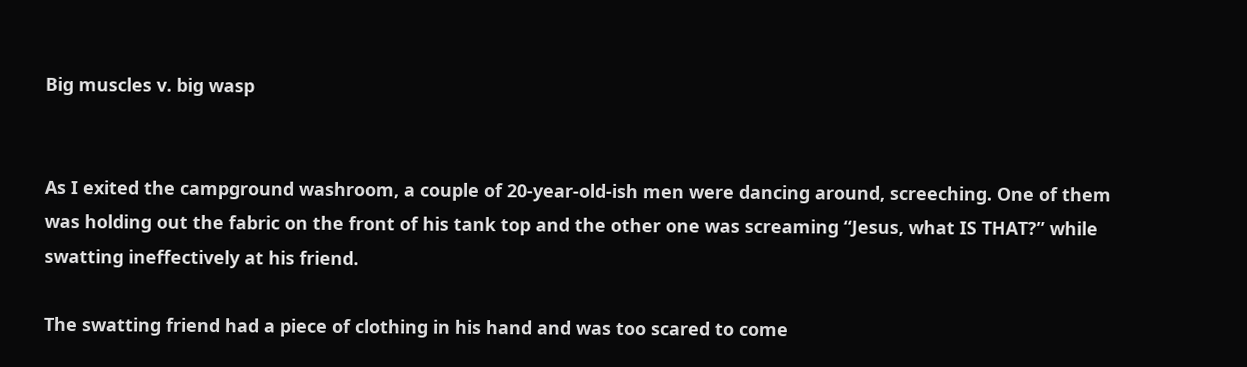Big muscles v. big wasp


As I exited the campground washroom, a couple of 20-year-old-ish men were dancing around, screeching. One of them was holding out the fabric on the front of his tank top and the other one was screaming “Jesus, what IS THAT?” while swatting ineffectively at his friend.

The swatting friend had a piece of clothing in his hand and was too scared to come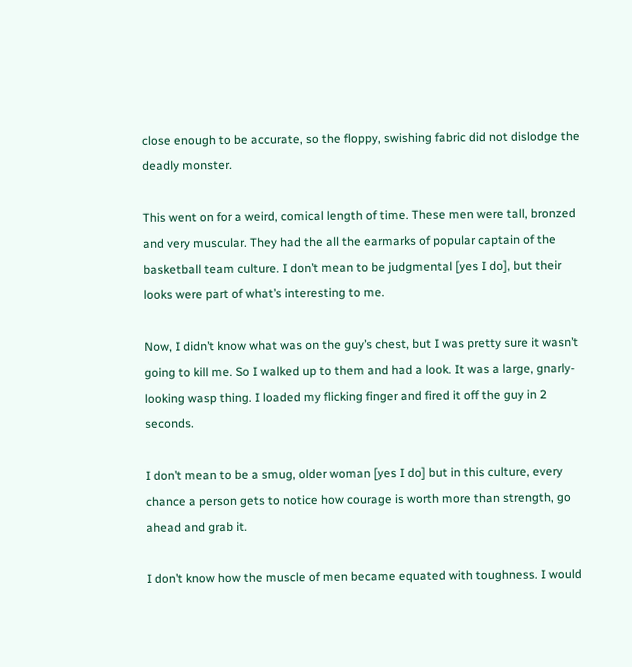close enough to be accurate, so the floppy, swishing fabric did not dislodge the deadly monster.

This went on for a weird, comical length of time. These men were tall, bronzed and very muscular. They had the all the earmarks of popular captain of the basketball team culture. I don’t mean to be judgmental [yes I do], but their looks were part of what’s interesting to me.

Now, I didn’t know what was on the guy’s chest, but I was pretty sure it wasn’t going to kill me. So I walked up to them and had a look. It was a large, gnarly-looking wasp thing. I loaded my flicking finger and fired it off the guy in 2 seconds.

I don’t mean to be a smug, older woman [yes I do] but in this culture, every chance a person gets to notice how courage is worth more than strength, go ahead and grab it.

I don’t know how the muscle of men became equated with toughness. I would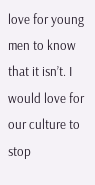love for young men to know that it isn’t. I would love for our culture to stop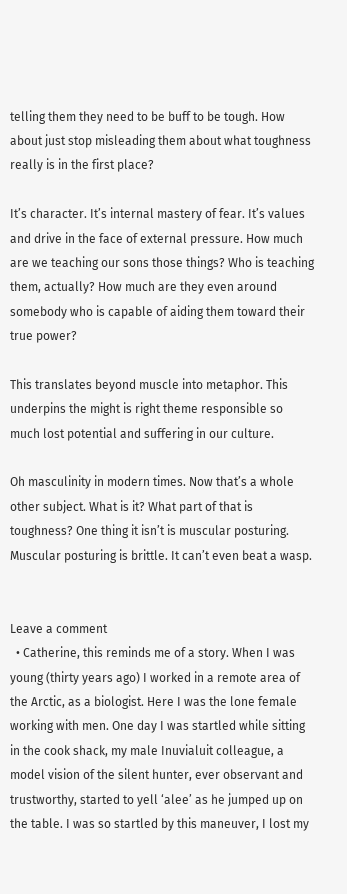telling them they need to be buff to be tough. How about just stop misleading them about what toughness really is in the first place?

It’s character. It’s internal mastery of fear. It’s values and drive in the face of external pressure. How much are we teaching our sons those things? Who is teaching them, actually? How much are they even around somebody who is capable of aiding them toward their true power?

This translates beyond muscle into metaphor. This underpins the might is right theme responsible so much lost potential and suffering in our culture.

Oh masculinity in modern times. Now that’s a whole other subject. What is it? What part of that is toughness? One thing it isn’t is muscular posturing. Muscular posturing is brittle. It can’t even beat a wasp.


Leave a comment
  • Catherine, this reminds me of a story. When I was young (thirty years ago) I worked in a remote area of the Arctic, as a biologist. Here I was the lone female working with men. One day I was startled while sitting in the cook shack, my male Inuvialuit colleague, a model vision of the silent hunter, ever observant and trustworthy, started to yell ‘alee’ as he jumped up on the table. I was so startled by this maneuver, I lost my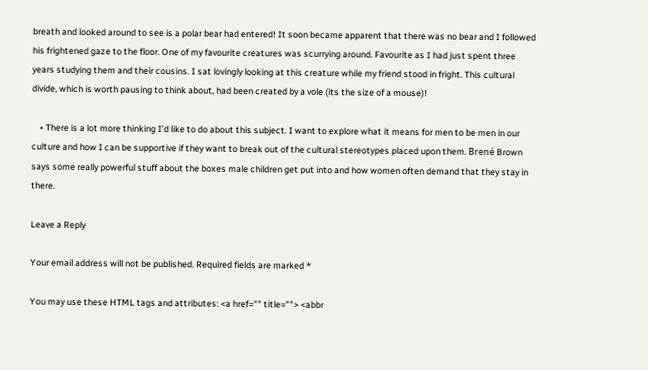breath and looked around to see is a polar bear had entered! It soon became apparent that there was no bear and I followed his frightened gaze to the floor. One of my favourite creatures was scurrying around. Favourite as I had just spent three years studying them and their cousins. I sat lovingly looking at this creature while my friend stood in fright. This cultural divide, which is worth pausing to think about, had been created by a vole (its the size of a mouse)!

    • There is a lot more thinking I’d like to do about this subject. I want to explore what it means for men to be men in our culture and how I can be supportive if they want to break out of the cultural stereotypes placed upon them. Brené Brown says some really powerful stuff about the boxes male children get put into and how women often demand that they stay in there.

Leave a Reply

Your email address will not be published. Required fields are marked *

You may use these HTML tags and attributes: <a href="" title=""> <abbr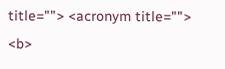title=""> <acronym title=""> <b>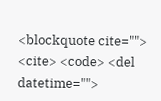<blockquote cite=""> <cite> <code> <del datetime="">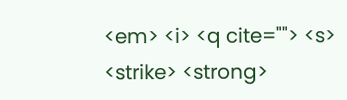<em> <i> <q cite=""> <s> <strike> <strong>